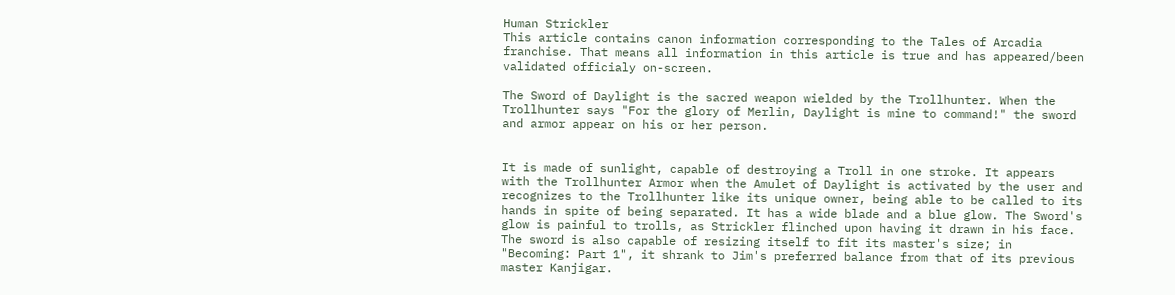Human Strickler
This article contains canon information corresponding to the Tales of Arcadia franchise. That means all information in this article is true and has appeared/been validated officialy on-screen.

The Sword of Daylight is the sacred weapon wielded by the Trollhunter. When the Trollhunter says "For the glory of Merlin, Daylight is mine to command!" the sword and armor appear on his or her person.


It is made of sunlight, capable of destroying a Troll in one stroke. It appears with the Trollhunter Armor when the Amulet of Daylight is activated by the user and recognizes to the Trollhunter like its unique owner, being able to be called to its hands in spite of being separated. It has a wide blade and a blue glow. The Sword's glow is painful to trolls, as Strickler flinched upon having it drawn in his face. The sword is also capable of resizing itself to fit its master's size; in "Becoming: Part 1", it shrank to Jim's preferred balance from that of its previous master Kanjigar.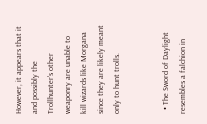However, it appears that it and possibly the Trollhunter's other weaponry are unable to kill wizards like Morgana since they are likely meant only to hunt trolls.


  • The Sword of Daylight resembles a falchion in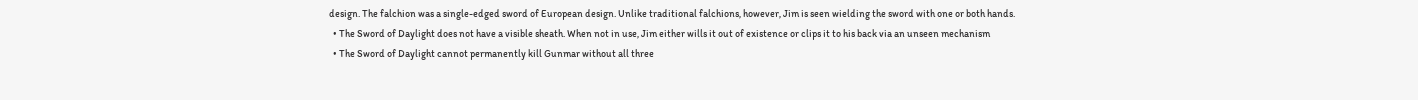design. The falchion was a single-edged sword of European design. Unlike traditional falchions, however, Jim is seen wielding the sword with one or both hands.
  • The Sword of Daylight does not have a visible sheath. When not in use, Jim either wills it out of existence or clips it to his back via an unseen mechanism
  • The Sword of Daylight cannot permanently kill Gunmar without all three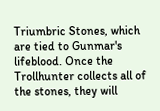Triumbric Stones, which are tied to Gunmar's lifeblood. Once the Trollhunter collects all of the stones, they will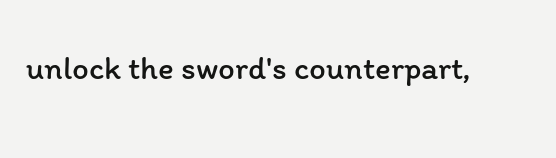unlock the sword's counterpart,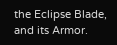the Eclipse Blade, and its Armor.